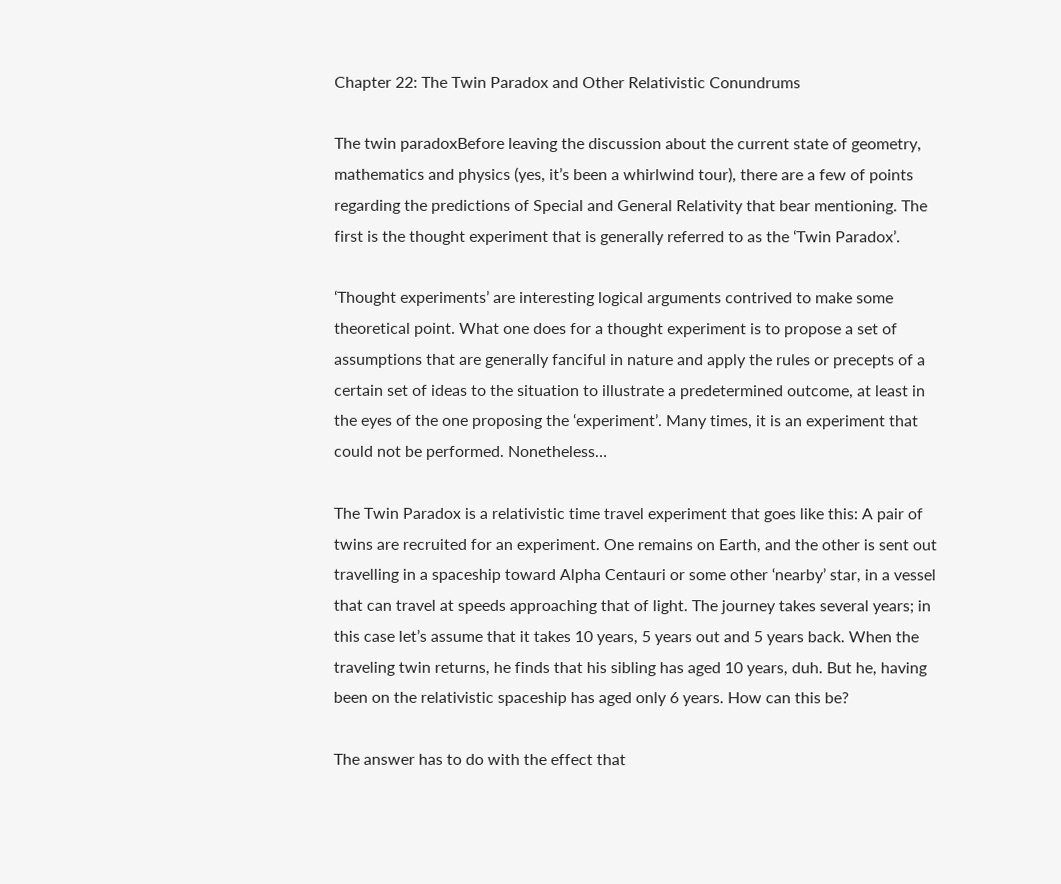Chapter 22: The Twin Paradox and Other Relativistic Conundrums

The twin paradoxBefore leaving the discussion about the current state of geometry, mathematics and physics (yes, it’s been a whirlwind tour), there are a few of points regarding the predictions of Special and General Relativity that bear mentioning. The first is the thought experiment that is generally referred to as the ‘Twin Paradox’.

‘Thought experiments’ are interesting logical arguments contrived to make some theoretical point. What one does for a thought experiment is to propose a set of assumptions that are generally fanciful in nature and apply the rules or precepts of a certain set of ideas to the situation to illustrate a predetermined outcome, at least in the eyes of the one proposing the ‘experiment’. Many times, it is an experiment that could not be performed. Nonetheless…

The Twin Paradox is a relativistic time travel experiment that goes like this: A pair of twins are recruited for an experiment. One remains on Earth, and the other is sent out travelling in a spaceship toward Alpha Centauri or some other ‘nearby’ star, in a vessel that can travel at speeds approaching that of light. The journey takes several years; in this case let’s assume that it takes 10 years, 5 years out and 5 years back. When the traveling twin returns, he finds that his sibling has aged 10 years, duh. But he, having been on the relativistic spaceship has aged only 6 years. How can this be?

The answer has to do with the effect that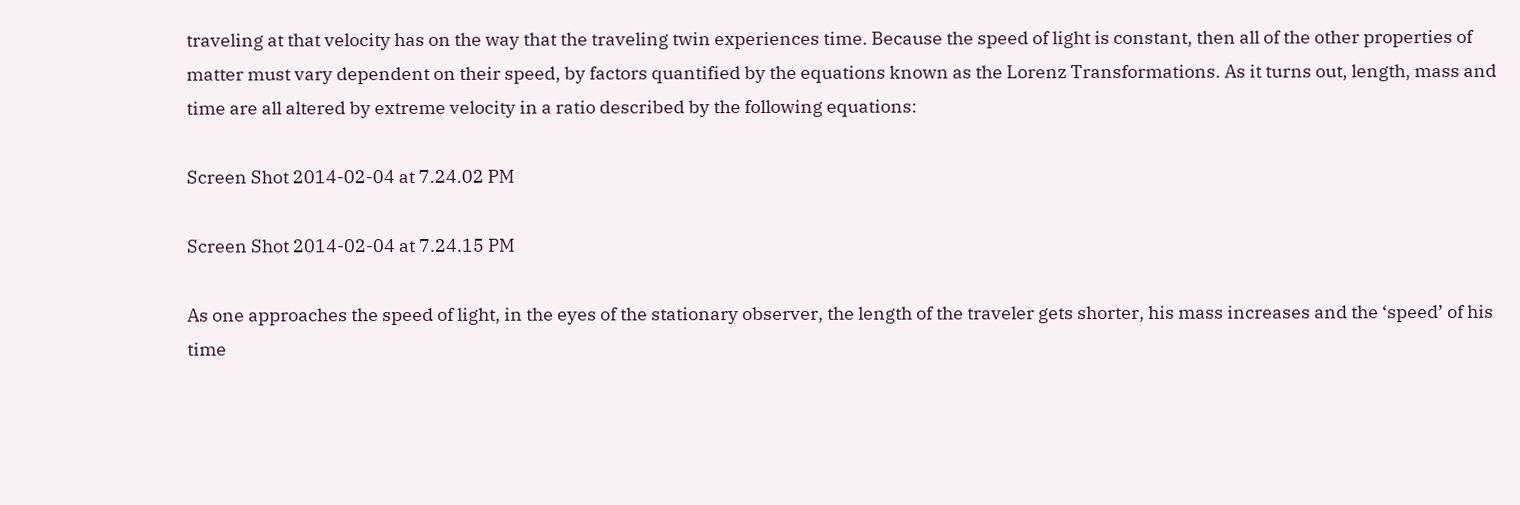traveling at that velocity has on the way that the traveling twin experiences time. Because the speed of light is constant, then all of the other properties of matter must vary dependent on their speed, by factors quantified by the equations known as the Lorenz Transformations. As it turns out, length, mass and time are all altered by extreme velocity in a ratio described by the following equations:

Screen Shot 2014-02-04 at 7.24.02 PM

Screen Shot 2014-02-04 at 7.24.15 PM

As one approaches the speed of light, in the eyes of the stationary observer, the length of the traveler gets shorter, his mass increases and the ‘speed’ of his time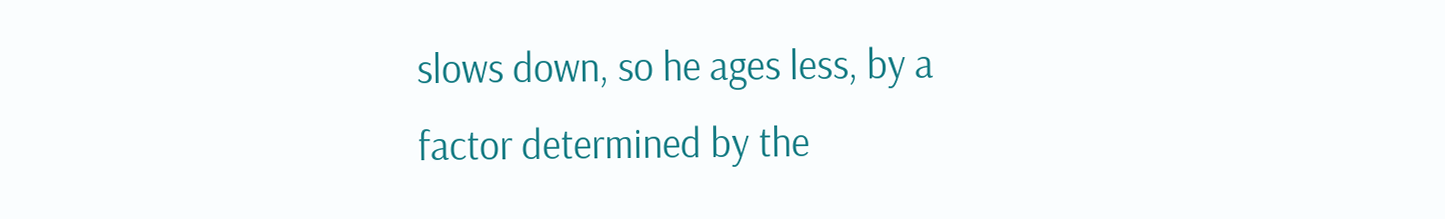slows down, so he ages less, by a factor determined by the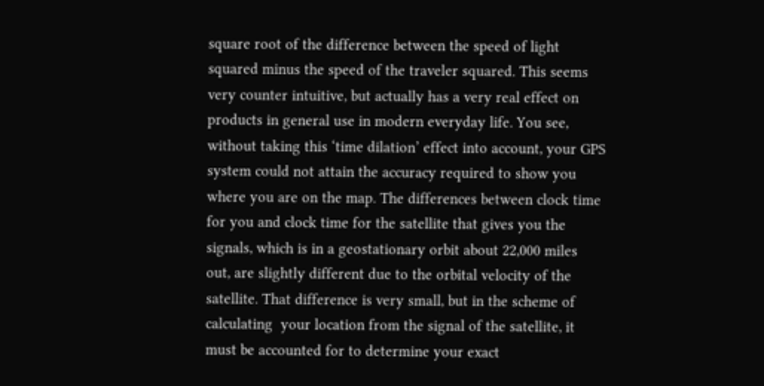square root of the difference between the speed of light squared minus the speed of the traveler squared. This seems very counter intuitive, but actually has a very real effect on products in general use in modern everyday life. You see, without taking this ‘time dilation’ effect into account, your GPS system could not attain the accuracy required to show you where you are on the map. The differences between clock time for you and clock time for the satellite that gives you the signals, which is in a geostationary orbit about 22,000 miles out, are slightly different due to the orbital velocity of the satellite. That difference is very small, but in the scheme of calculating  your location from the signal of the satellite, it must be accounted for to determine your exact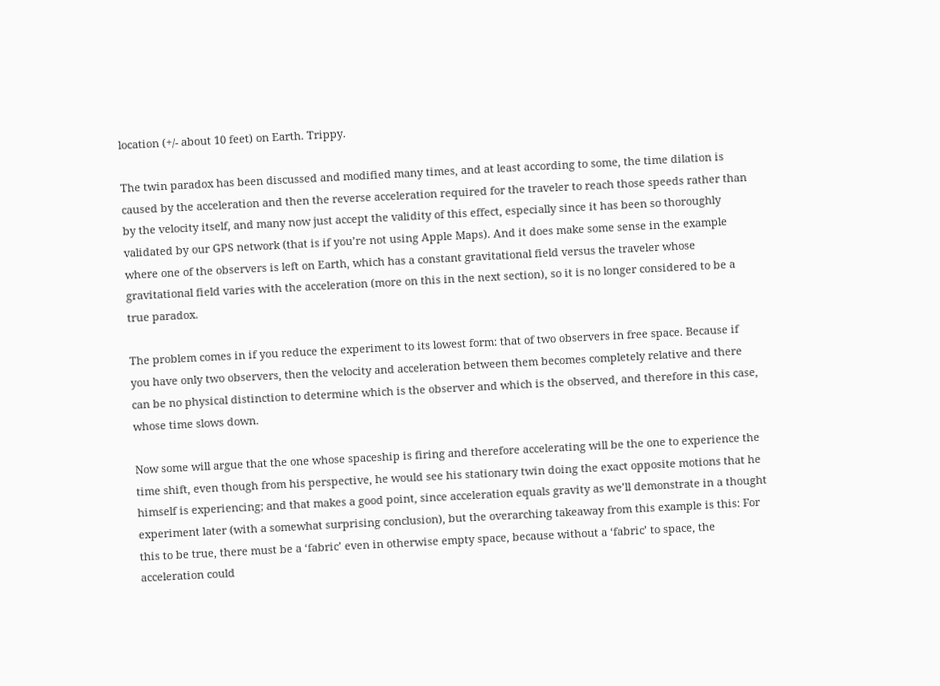location (+/- about 10 feet) on Earth. Trippy.

The twin paradox has been discussed and modified many times, and at least according to some, the time dilation is caused by the acceleration and then the reverse acceleration required for the traveler to reach those speeds rather than by the velocity itself, and many now just accept the validity of this effect, especially since it has been so thoroughly validated by our GPS network (that is if you’re not using Apple Maps). And it does make some sense in the example where one of the observers is left on Earth, which has a constant gravitational field versus the traveler whose gravitational field varies with the acceleration (more on this in the next section), so it is no longer considered to be a true paradox.

The problem comes in if you reduce the experiment to its lowest form: that of two observers in free space. Because if you have only two observers, then the velocity and acceleration between them becomes completely relative and there can be no physical distinction to determine which is the observer and which is the observed, and therefore in this case, whose time slows down.

Now some will argue that the one whose spaceship is firing and therefore accelerating will be the one to experience the time shift, even though from his perspective, he would see his stationary twin doing the exact opposite motions that he himself is experiencing; and that makes a good point, since acceleration equals gravity as we’ll demonstrate in a thought experiment later (with a somewhat surprising conclusion), but the overarching takeaway from this example is this: For this to be true, there must be a ‘fabric’ even in otherwise empty space, because without a ‘fabric’ to space, the acceleration could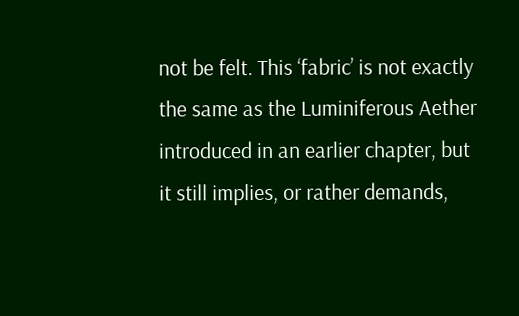not be felt. This ‘fabric’ is not exactly the same as the Luminiferous Aether introduced in an earlier chapter, but it still implies, or rather demands,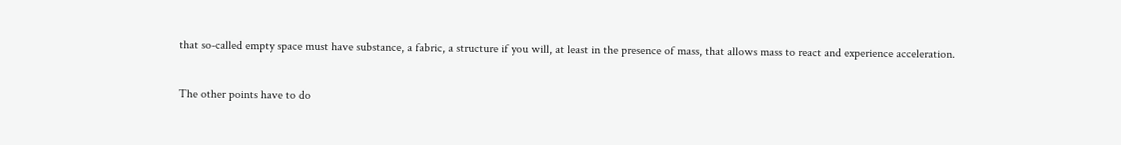that so-called empty space must have substance, a fabric, a structure if you will, at least in the presence of mass, that allows mass to react and experience acceleration.

The other points have to do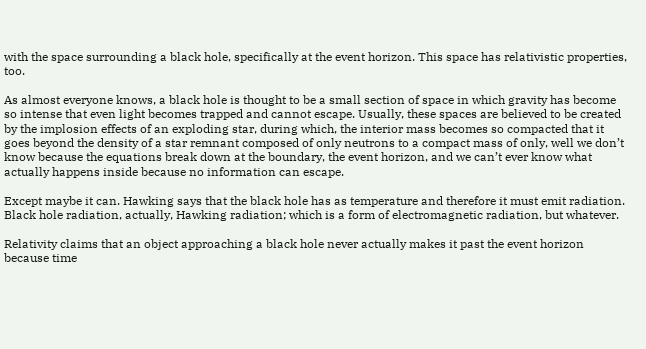with the space surrounding a black hole, specifically at the event horizon. This space has relativistic properties, too.

As almost everyone knows, a black hole is thought to be a small section of space in which gravity has become so intense that even light becomes trapped and cannot escape. Usually, these spaces are believed to be created by the implosion effects of an exploding star, during which, the interior mass becomes so compacted that it goes beyond the density of a star remnant composed of only neutrons to a compact mass of only, well we don’t know because the equations break down at the boundary, the event horizon, and we can’t ever know what actually happens inside because no information can escape.

Except maybe it can. Hawking says that the black hole has as temperature and therefore it must emit radiation. Black hole radiation, actually, Hawking radiation; which is a form of electromagnetic radiation, but whatever.

Relativity claims that an object approaching a black hole never actually makes it past the event horizon because time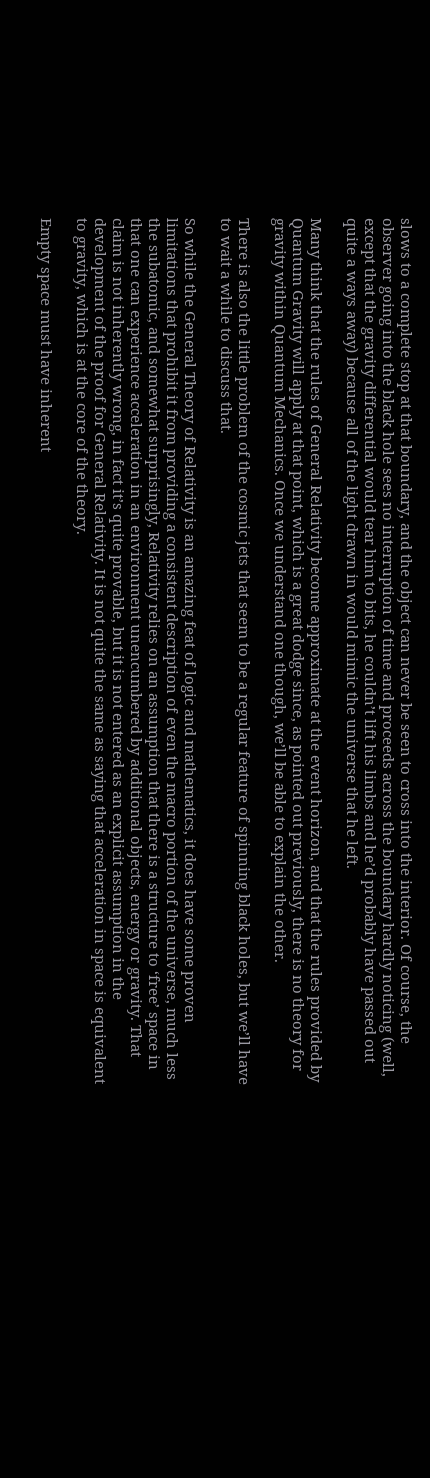slows to a complete stop at that boundary, and the object can never be seen to cross into the interior. Of course, the observer going into the black hole sees no interruption of time and proceeds across the boundary hardly noticing (well, except that the gravity differential would tear him to bits, he couldn’t lift his limbs and he’d probably have passed out quite a ways away) because all of the light drawn in would mimic the universe that he left.

Many think that the rules of General Relativity become approximate at the event horizon, and that the rules provided by Quantum Gravity will apply at that point, which is a great dodge since, as pointed out previously, there is no theory for gravity within Quantum Mechanics. Once we understand one though, we’ll be able to explain the other.

There is also the little problem of the cosmic jets that seem to be a regular feature of spinning black holes, but we’ll have to wait a while to discuss that.

So while the General Theory of Relativity is an amazing feat of logic and mathematics, it does have some proven limitations that prohibit it from providing a consistent description of even the macro portion of the universe, much less the subatomic, and somewhat surprisingly, Relativity relies on an assumption that there is a structure to ‘free’ space in that one can experience acceleration in an environment unencumbered by additional objects, energy or gravity. That claim is not inherently wrong, in fact it’s quite provable, but it is not entered as an explicit assumption in the development of the proof for General Relativity. It is not quite the same as saying that acceleration in space is equivalent to gravity, which is at the core of the theory.

Empty space must have inherent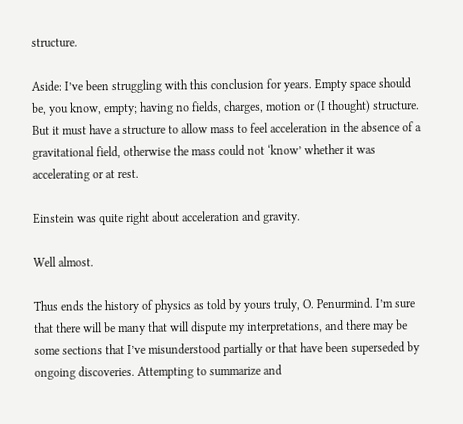structure.

Aside: I’ve been struggling with this conclusion for years. Empty space should be, you know, empty; having no fields, charges, motion or (I thought) structure. But it must have a structure to allow mass to feel acceleration in the absence of a gravitational field, otherwise the mass could not ‘know’ whether it was accelerating or at rest.

Einstein was quite right about acceleration and gravity.

Well almost.

Thus ends the history of physics as told by yours truly, O. Penurmind. I’m sure that there will be many that will dispute my interpretations, and there may be some sections that I’ve misunderstood partially or that have been superseded by ongoing discoveries. Attempting to summarize and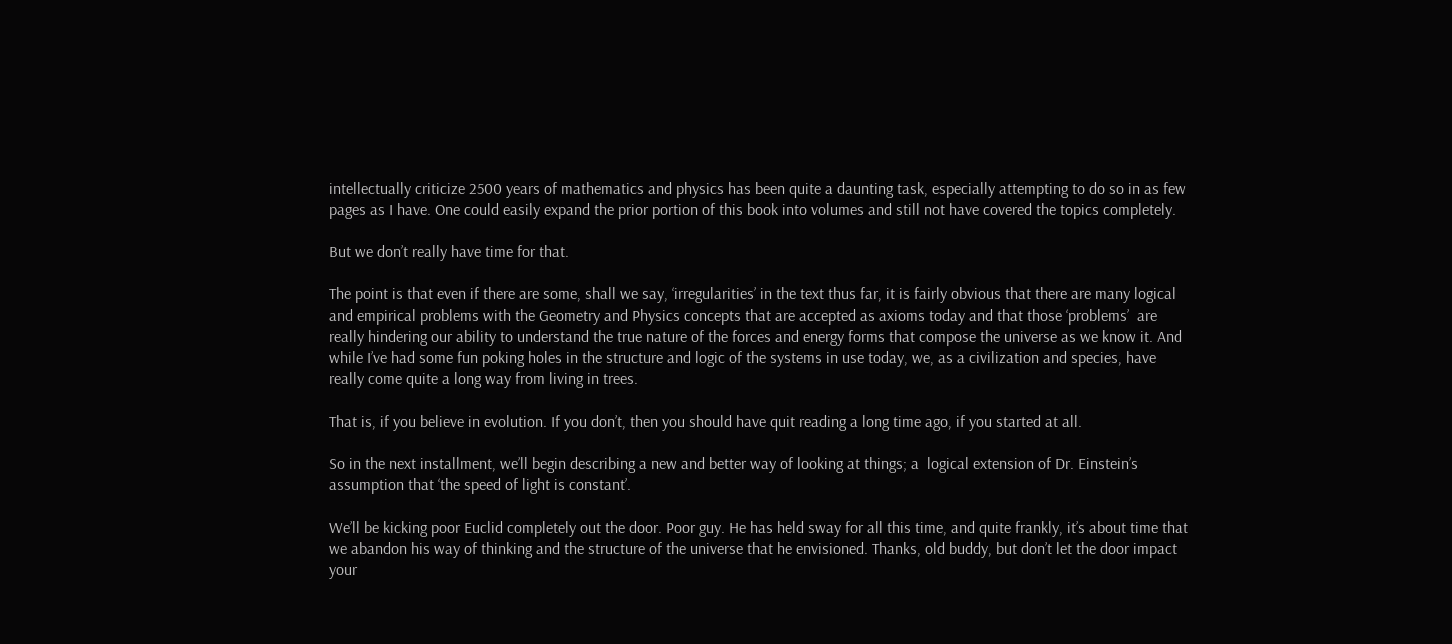intellectually criticize 2500 years of mathematics and physics has been quite a daunting task, especially attempting to do so in as few pages as I have. One could easily expand the prior portion of this book into volumes and still not have covered the topics completely.

But we don’t really have time for that.

The point is that even if there are some, shall we say, ‘irregularities’ in the text thus far, it is fairly obvious that there are many logical and empirical problems with the Geometry and Physics concepts that are accepted as axioms today and that those ‘problems’  are really hindering our ability to understand the true nature of the forces and energy forms that compose the universe as we know it. And while I’ve had some fun poking holes in the structure and logic of the systems in use today, we, as a civilization and species, have really come quite a long way from living in trees.

That is, if you believe in evolution. If you don’t, then you should have quit reading a long time ago, if you started at all.

So in the next installment, we’ll begin describing a new and better way of looking at things; a  logical extension of Dr. Einstein’s assumption that ‘the speed of light is constant’.

We’ll be kicking poor Euclid completely out the door. Poor guy. He has held sway for all this time, and quite frankly, it’s about time that we abandon his way of thinking and the structure of the universe that he envisioned. Thanks, old buddy, but don’t let the door impact your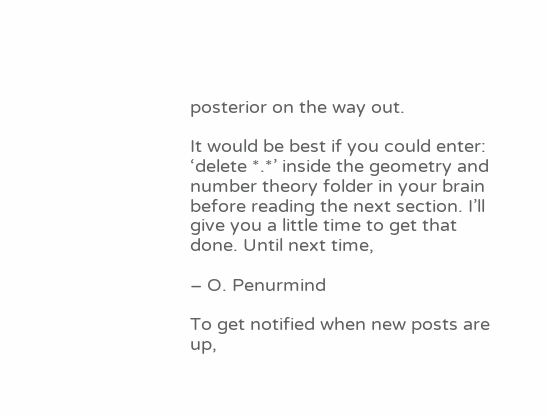posterior on the way out.

It would be best if you could enter: ‘delete *.*’ inside the geometry and number theory folder in your brain before reading the next section. I’ll give you a little time to get that done. Until next time,

– O. Penurmind

To get notified when new posts are up,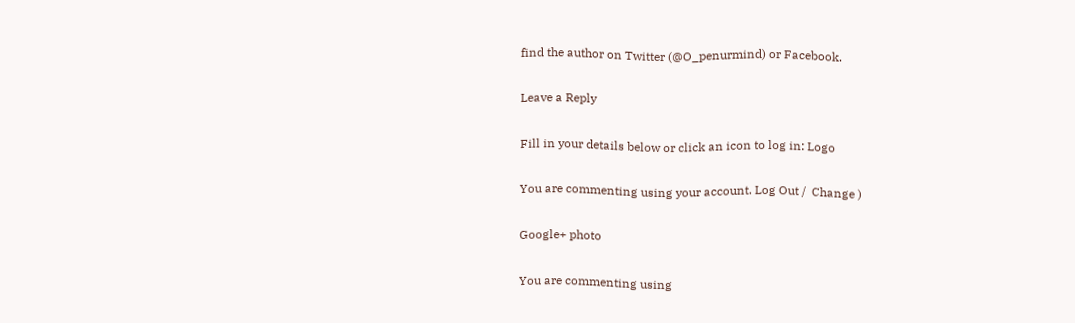find the author on Twitter (@O_penurmind) or Facebook.

Leave a Reply

Fill in your details below or click an icon to log in: Logo

You are commenting using your account. Log Out /  Change )

Google+ photo

You are commenting using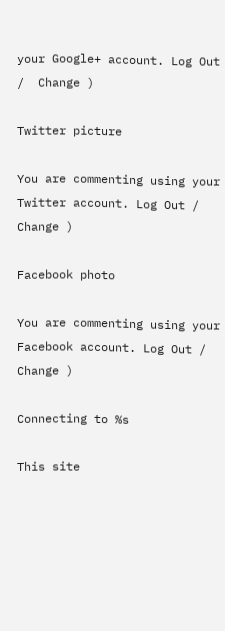your Google+ account. Log Out /  Change )

Twitter picture

You are commenting using your Twitter account. Log Out /  Change )

Facebook photo

You are commenting using your Facebook account. Log Out /  Change )

Connecting to %s

This site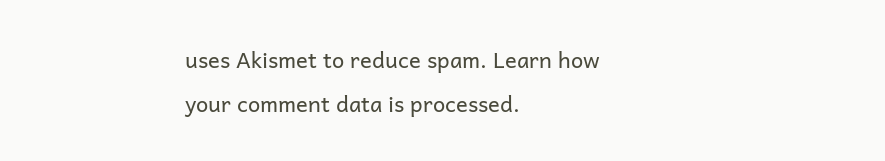uses Akismet to reduce spam. Learn how your comment data is processed.